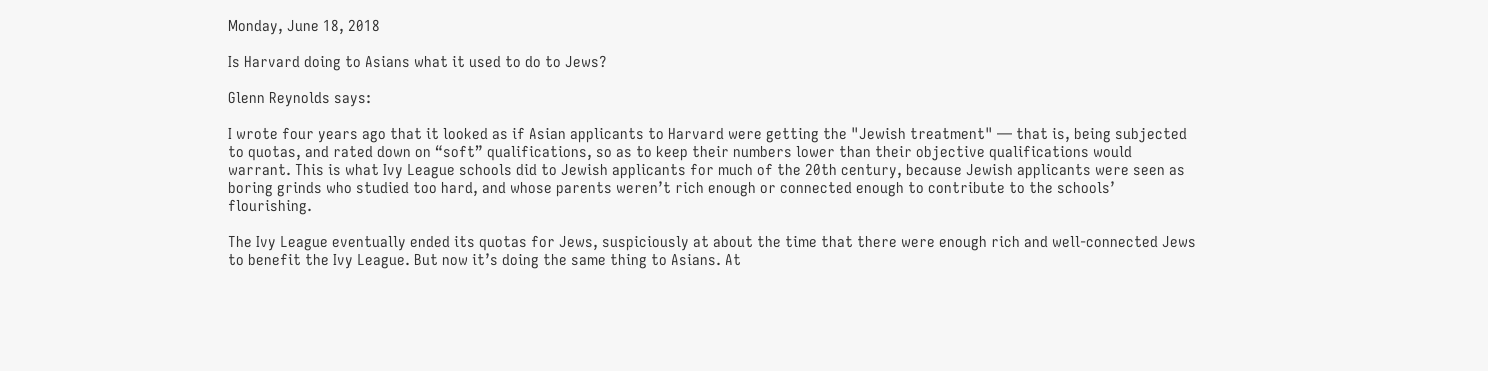Monday, June 18, 2018

Is Harvard doing to Asians what it used to do to Jews?

Glenn Reynolds says:

I wrote four years ago that it looked as if Asian applicants to Harvard were getting the "Jewish treatment" — that is, being subjected to quotas, and rated down on “soft” qualifications, so as to keep their numbers lower than their objective qualifications would warrant. This is what Ivy League schools did to Jewish applicants for much of the 20th century, because Jewish applicants were seen as boring grinds who studied too hard, and whose parents weren’t rich enough or connected enough to contribute to the schools’ flourishing.

The Ivy League eventually ended its quotas for Jews, suspiciously at about the time that there were enough rich and well-connected Jews to benefit the Ivy League. But now it’s doing the same thing to Asians. At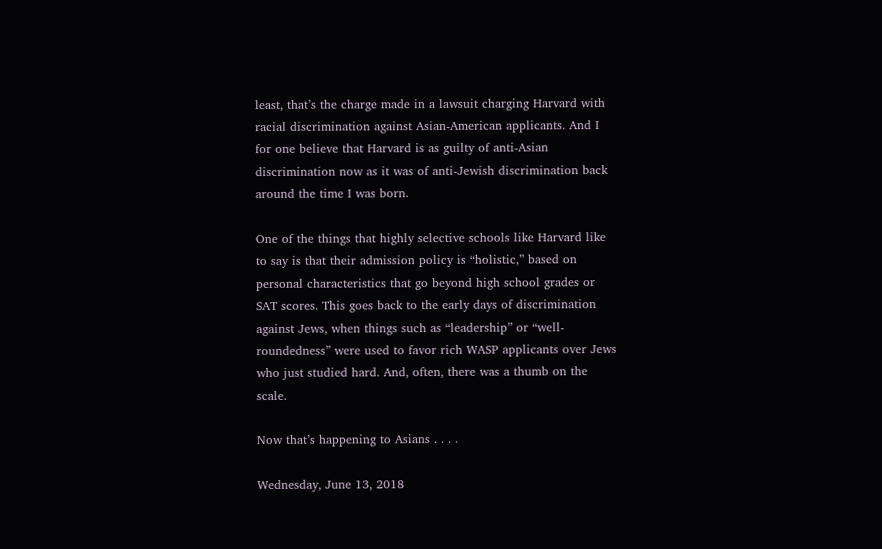least, that’s the charge made in a lawsuit charging Harvard with racial discrimination against Asian-American applicants. And I for one believe that Harvard is as guilty of anti-Asian discrimination now as it was of anti-Jewish discrimination back around the time I was born.

One of the things that highly selective schools like Harvard like to say is that their admission policy is “holistic,” based on personal characteristics that go beyond high school grades or SAT scores. This goes back to the early days of discrimination against Jews, when things such as “leadership” or “well-roundedness” were used to favor rich WASP applicants over Jews who just studied hard. And, often, there was a thumb on the scale.

Now that’s happening to Asians . . . .

Wednesday, June 13, 2018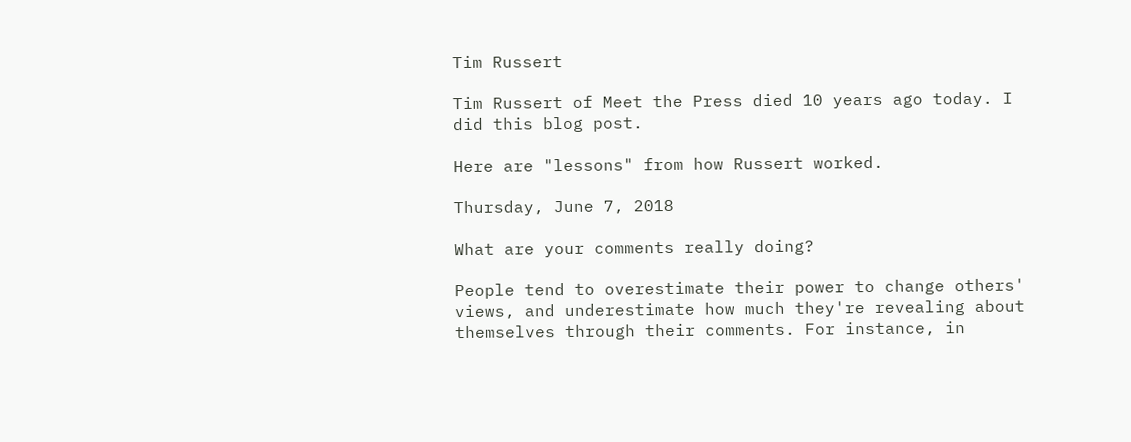Tim Russert

Tim Russert of Meet the Press died 10 years ago today. I did this blog post.

Here are "lessons" from how Russert worked.

Thursday, June 7, 2018

What are your comments really doing?

People tend to overestimate their power to change others' views, and underestimate how much they're revealing about themselves through their comments. For instance, in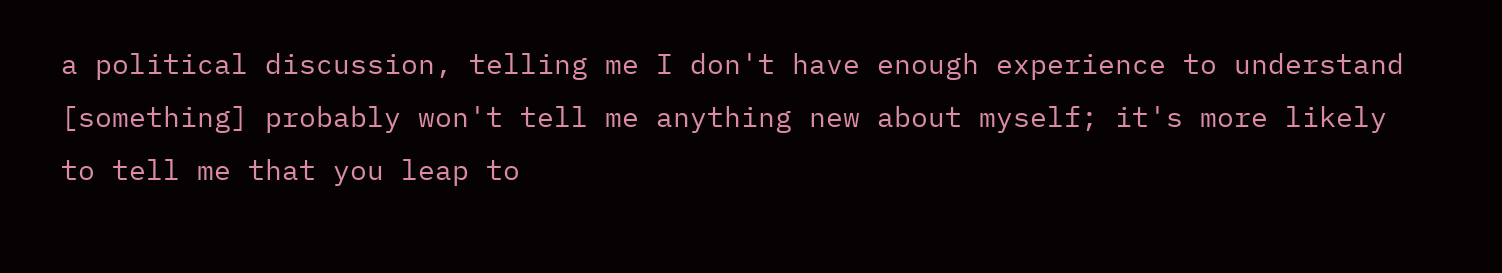a political discussion, telling me I don't have enough experience to understand [something] probably won't tell me anything new about myself; it's more likely to tell me that you leap to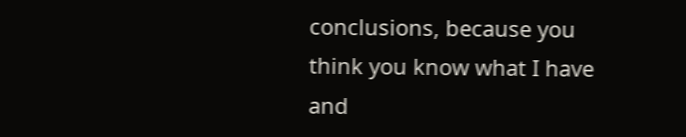conclusions, because you think you know what I have and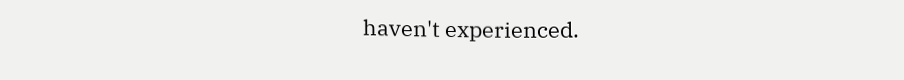haven't experienced.